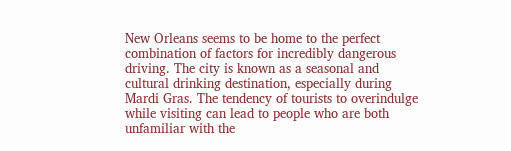New Orleans seems to be home to the perfect combination of factors for incredibly dangerous driving. The city is known as a seasonal and cultural drinking destination, especially during Mardi Gras. The tendency of tourists to overindulge while visiting can lead to people who are both unfamiliar with the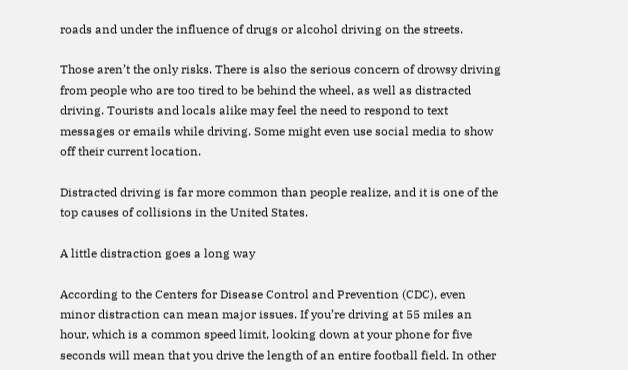roads and under the influence of drugs or alcohol driving on the streets.

Those aren’t the only risks. There is also the serious concern of drowsy driving from people who are too tired to be behind the wheel, as well as distracted driving. Tourists and locals alike may feel the need to respond to text messages or emails while driving. Some might even use social media to show off their current location.

Distracted driving is far more common than people realize, and it is one of the top causes of collisions in the United States.

A little distraction goes a long way

According to the Centers for Disease Control and Prevention (CDC), even minor distraction can mean major issues. If you’re driving at 55 miles an hour, which is a common speed limit, looking down at your phone for five seconds will mean that you drive the length of an entire football field. In other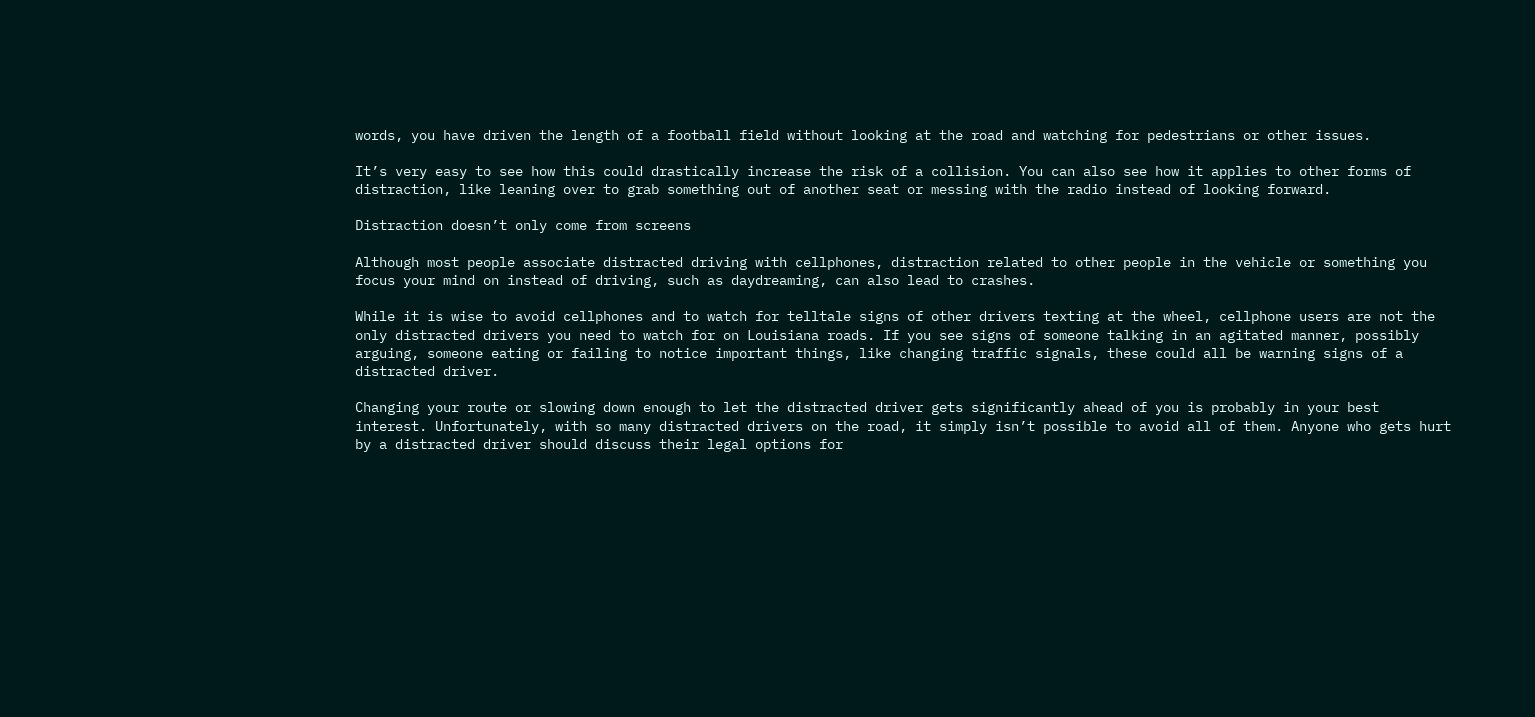words, you have driven the length of a football field without looking at the road and watching for pedestrians or other issues.

It’s very easy to see how this could drastically increase the risk of a collision. You can also see how it applies to other forms of distraction, like leaning over to grab something out of another seat or messing with the radio instead of looking forward.

Distraction doesn’t only come from screens

Although most people associate distracted driving with cellphones, distraction related to other people in the vehicle or something you focus your mind on instead of driving, such as daydreaming, can also lead to crashes.

While it is wise to avoid cellphones and to watch for telltale signs of other drivers texting at the wheel, cellphone users are not the only distracted drivers you need to watch for on Louisiana roads. If you see signs of someone talking in an agitated manner, possibly arguing, someone eating or failing to notice important things, like changing traffic signals, these could all be warning signs of a distracted driver.

Changing your route or slowing down enough to let the distracted driver gets significantly ahead of you is probably in your best interest. Unfortunately, with so many distracted drivers on the road, it simply isn’t possible to avoid all of them. Anyone who gets hurt by a distracted driver should discuss their legal options for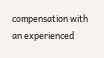compensation with an experienced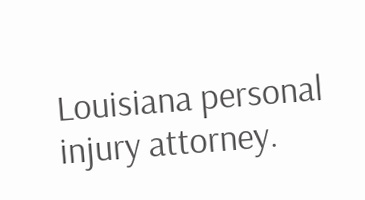Louisiana personal injury attorney.